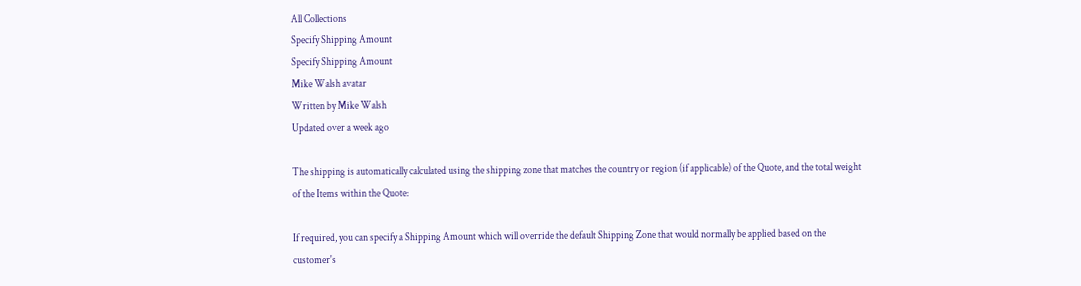All Collections
Specify Shipping Amount
Specify Shipping Amount
Mike Walsh avatar
Written by Mike Walsh
Updated over a week ago

The shipping is automatically calculated using the shipping zone that matches the country or region (if applicable) of the Quote, and the total weight of the Items within the Quote:

If required, you can specify a Shipping Amount which will override the default Shipping Zone that would normally be applied based on the customer's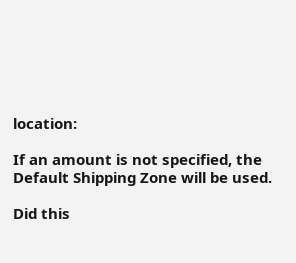location:

If an amount is not specified, the Default Shipping Zone will be used.

Did this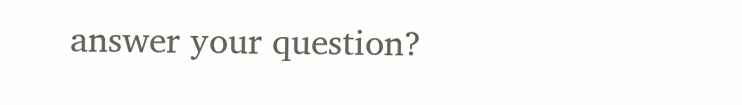answer your question?